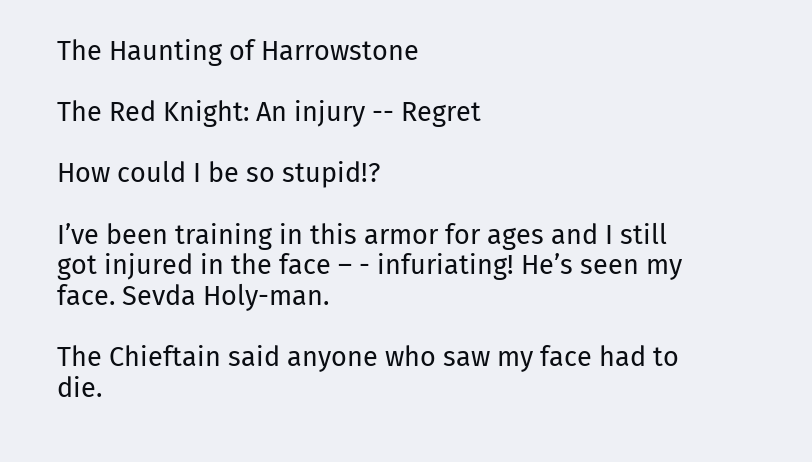The Haunting of Harrowstone

The Red Knight: An injury -- Regret

How could I be so stupid!?

I’ve been training in this armor for ages and I still got injured in the face – - infuriating! He’s seen my face. Sevda Holy-man.

The Chieftain said anyone who saw my face had to die.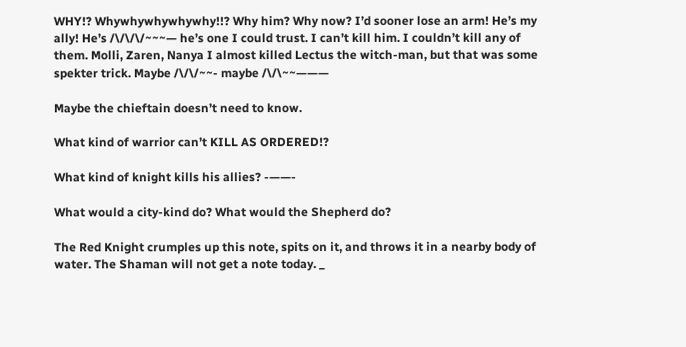WHY!? Whywhywhywhywhy!!? Why him? Why now? I’d sooner lose an arm! He’s my ally! He’s /\/\/\/~~~— he’s one I could trust. I can’t kill him. I couldn’t kill any of them. Molli, Zaren, Nanya I almost killed Lectus the witch-man, but that was some spekter trick. Maybe /\/\/~~- maybe /\/\~~———

Maybe the chieftain doesn’t need to know.

What kind of warrior can’t KILL AS ORDERED!?

What kind of knight kills his allies? -——-

What would a city-kind do? What would the Shepherd do?

The Red Knight crumples up this note, spits on it, and throws it in a nearby body of water. The Shaman will not get a note today. _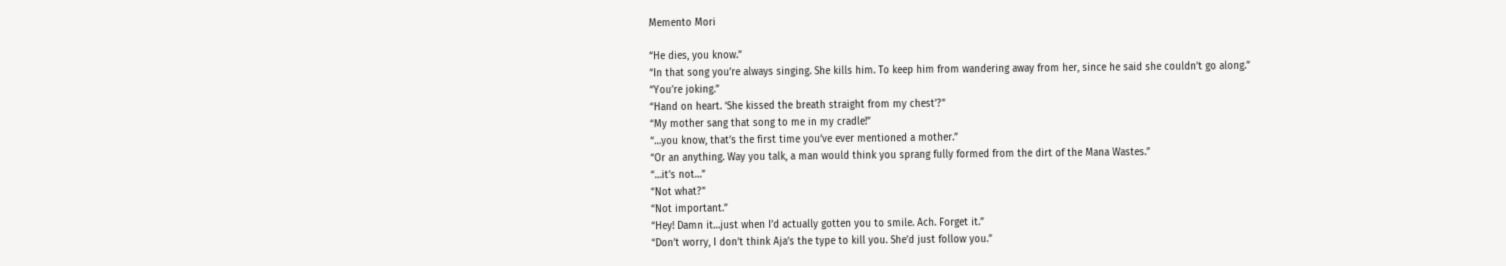Memento Mori

“He dies, you know.”
“In that song you’re always singing. She kills him. To keep him from wandering away from her, since he said she couldn’t go along.”
“You’re joking.”
“Hand on heart. ‘She kissed the breath straight from my chest’?”
“My mother sang that song to me in my cradle!”
“…you know, that’s the first time you’ve ever mentioned a mother.”
“Or an anything. Way you talk, a man would think you sprang fully formed from the dirt of the Mana Wastes.”
“…it’s not…”
“Not what?”
“Not important.”
“Hey! Damn it…just when I’d actually gotten you to smile. Ach. Forget it.”
“Don’t worry, I don’t think Aja’s the type to kill you. She’d just follow you.”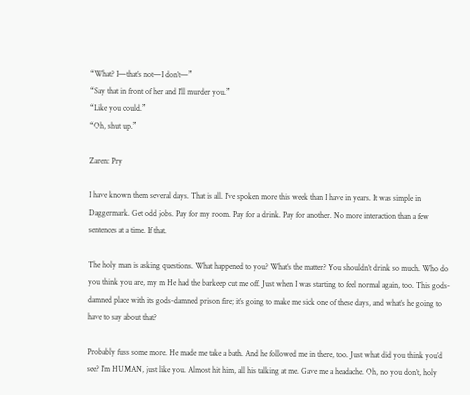“What? I—that’s not—I don’t—”
“Say that in front of her and I’ll murder you.”
“Like you could.”
“Oh, shut up.”

Zaren: Pry

I have known them several days. That is all. I’ve spoken more this week than I have in years. It was simple in Daggermark. Get odd jobs. Pay for my room. Pay for a drink. Pay for another. No more interaction than a few sentences at a time. If that.

The holy man is asking questions. What happened to you? What’s the matter? You shouldn’t drink so much. Who do you think you are, my m He had the barkeep cut me off. Just when I was starting to feel normal again, too. This gods-damned place with its gods-damned prison fire; it’s going to make me sick one of these days, and what’s he going to have to say about that?

Probably fuss some more. He made me take a bath. And he followed me in there, too. Just what did you think you’d see? I’m HUMAN, just like you. Almost hit him, all his talking at me. Gave me a headache. Oh, no you don’t, holy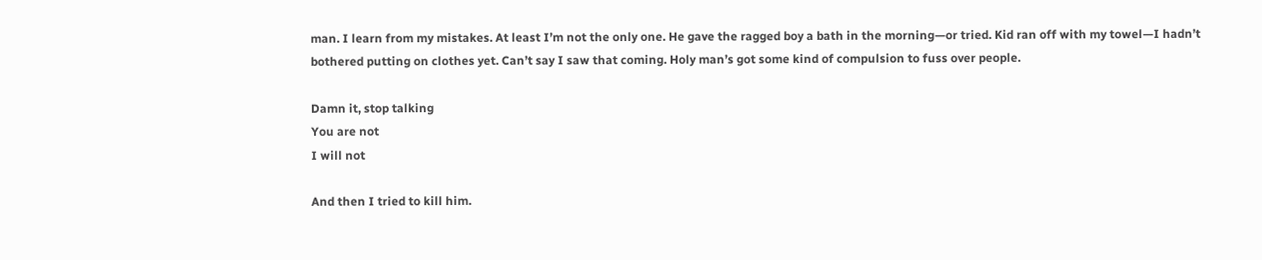man. I learn from my mistakes. At least I’m not the only one. He gave the ragged boy a bath in the morning—or tried. Kid ran off with my towel—I hadn’t bothered putting on clothes yet. Can’t say I saw that coming. Holy man’s got some kind of compulsion to fuss over people.

Damn it, stop talking
You are not
I will not

And then I tried to kill him.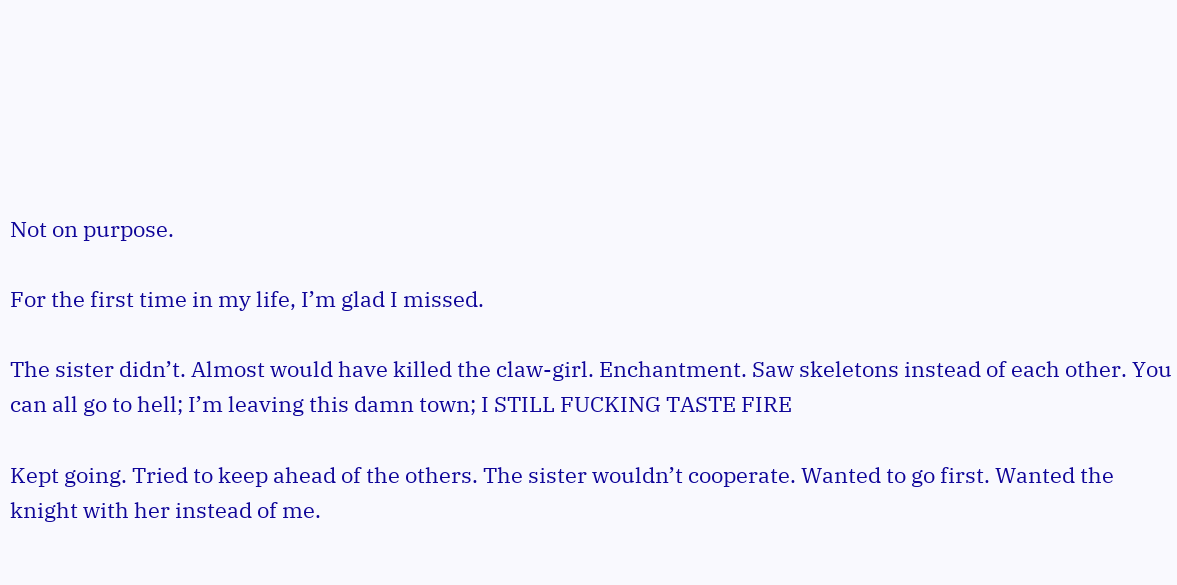Not on purpose.

For the first time in my life, I’m glad I missed.

The sister didn’t. Almost would have killed the claw-girl. Enchantment. Saw skeletons instead of each other. You can all go to hell; I’m leaving this damn town; I STILL FUCKING TASTE FIRE

Kept going. Tried to keep ahead of the others. The sister wouldn’t cooperate. Wanted to go first. Wanted the knight with her instead of me.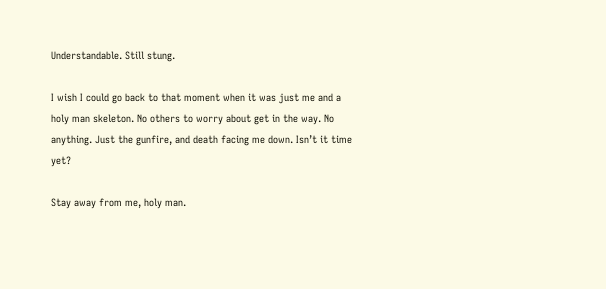Understandable. Still stung.

I wish I could go back to that moment when it was just me and a holy man skeleton. No others to worry about get in the way. No anything. Just the gunfire, and death facing me down. Isn’t it time yet?

Stay away from me, holy man.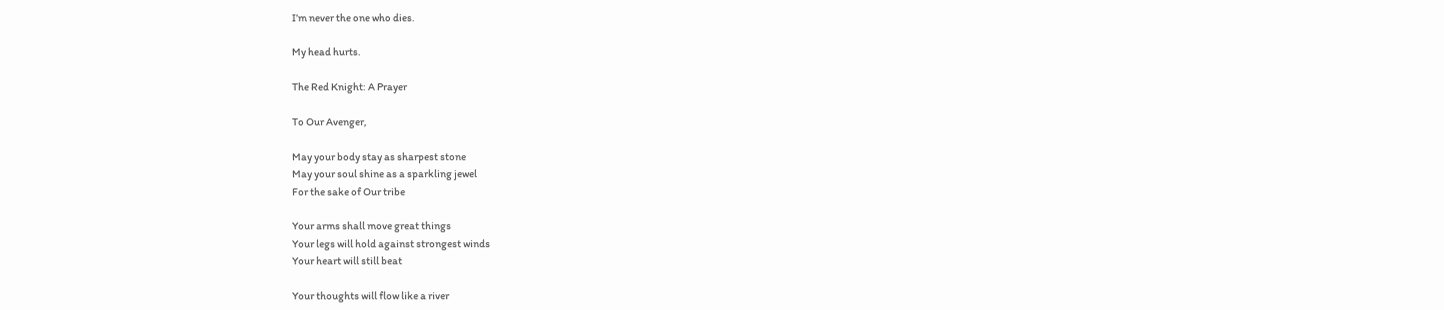I’m never the one who dies.

My head hurts.

The Red Knight: A Prayer

To Our Avenger,

May your body stay as sharpest stone
May your soul shine as a sparkling jewel
For the sake of Our tribe

Your arms shall move great things
Your legs will hold against strongest winds
Your heart will still beat

Your thoughts will flow like a river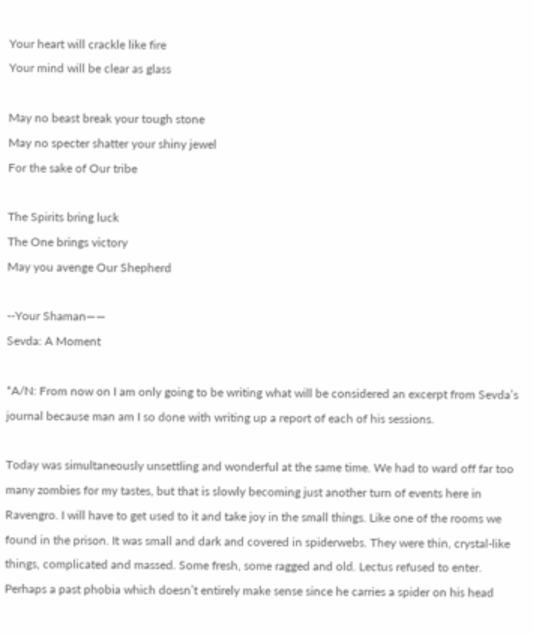Your heart will crackle like fire
Your mind will be clear as glass

May no beast break your tough stone
May no specter shatter your shiny jewel
For the sake of Our tribe

The Spirits bring luck
The One brings victory
May you avenge Our Shepherd

--Your Shaman——
Sevda: A Moment

*A/N: From now on I am only going to be writing what will be considered an excerpt from Sevda’s journal because man am I so done with writing up a report of each of his sessions.

Today was simultaneously unsettling and wonderful at the same time. We had to ward off far too many zombies for my tastes, but that is slowly becoming just another turn of events here in Ravengro. I will have to get used to it and take joy in the small things. Like one of the rooms we found in the prison. It was small and dark and covered in spiderwebs. They were thin, crystal-like things, complicated and massed. Some fresh, some ragged and old. Lectus refused to enter. Perhaps a past phobia which doesn’t entirely make sense since he carries a spider on his head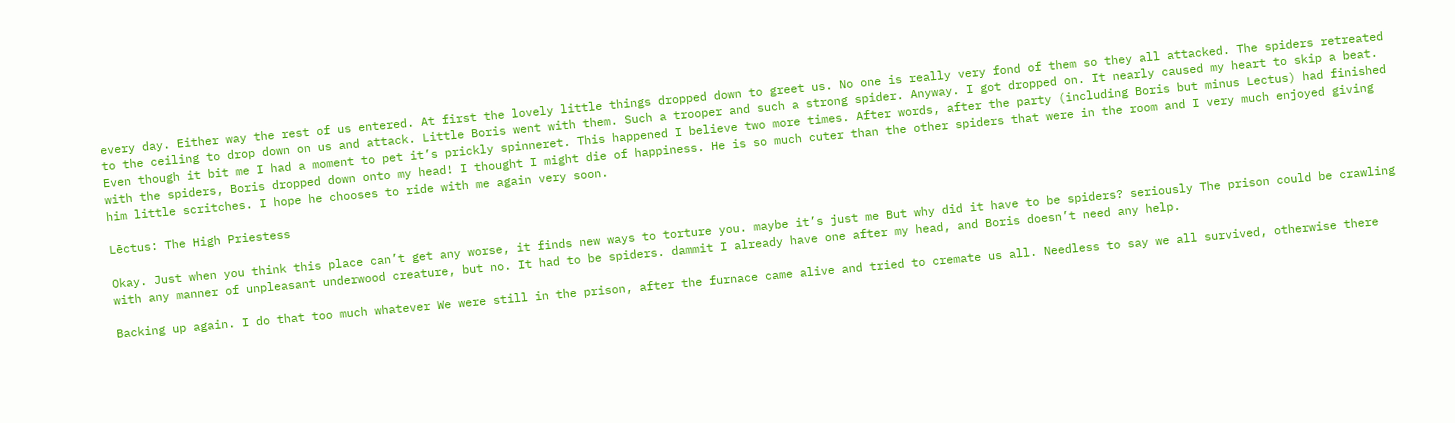every day. Either way the rest of us entered. At first the lovely little things dropped down to greet us. No one is really very fond of them so they all attacked. The spiders retreated to the ceiling to drop down on us and attack. Little Boris went with them. Such a trooper and such a strong spider. Anyway. I got dropped on. It nearly caused my heart to skip a beat. Even though it bit me I had a moment to pet it’s prickly spinneret. This happened I believe two more times. After words, after the party (including Boris but minus Lectus) had finished with the spiders, Boris dropped down onto my head! I thought I might die of happiness. He is so much cuter than the other spiders that were in the room and I very much enjoyed giving him little scritches. I hope he chooses to ride with me again very soon.

Lēctus: The High Priestess

Okay. Just when you think this place can’t get any worse, it finds new ways to torture you. maybe it’s just me But why did it have to be spiders? seriously The prison could be crawling with any manner of unpleasant underwood creature, but no. It had to be spiders. dammit I already have one after my head, and Boris doesn’t need any help.

Backing up again. I do that too much whatever We were still in the prison, after the furnace came alive and tried to cremate us all. Needless to say we all survived, otherwise there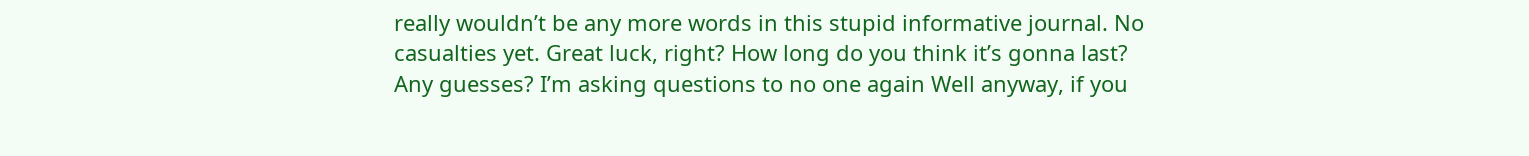really wouldn’t be any more words in this stupid informative journal. No casualties yet. Great luck, right? How long do you think it’s gonna last? Any guesses? I’m asking questions to no one again Well anyway, if you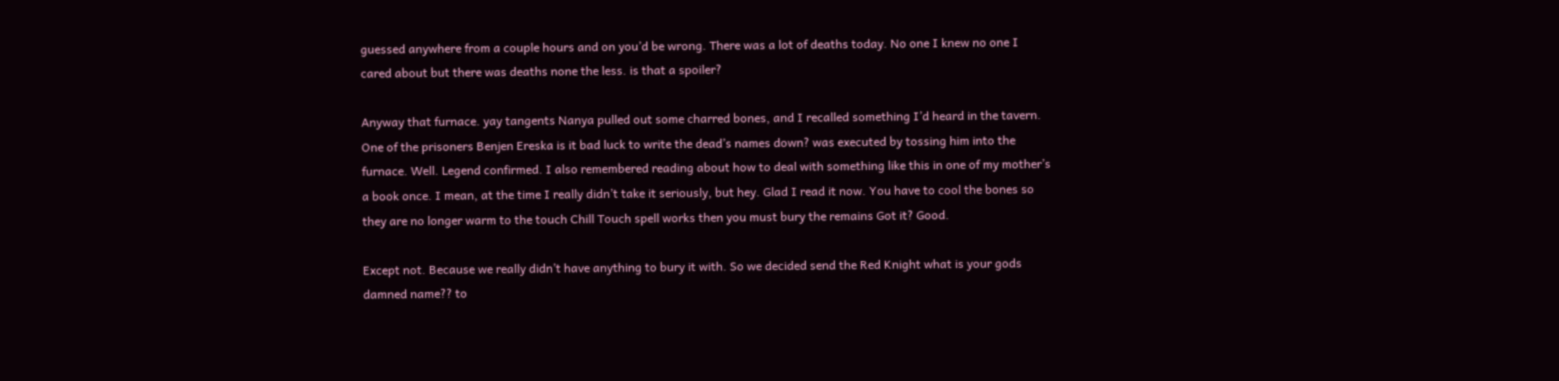guessed anywhere from a couple hours and on you’d be wrong. There was a lot of deaths today. No one I knew no one I cared about but there was deaths none the less. is that a spoiler?

Anyway that furnace. yay tangents Nanya pulled out some charred bones, and I recalled something I’d heard in the tavern. One of the prisoners Benjen Ereska is it bad luck to write the dead’s names down? was executed by tossing him into the furnace. Well. Legend confirmed. I also remembered reading about how to deal with something like this in one of my mother’s a book once. I mean, at the time I really didn’t take it seriously, but hey. Glad I read it now. You have to cool the bones so they are no longer warm to the touch Chill Touch spell works then you must bury the remains Got it? Good.

Except not. Because we really didn’t have anything to bury it with. So we decided send the Red Knight what is your gods damned name?? to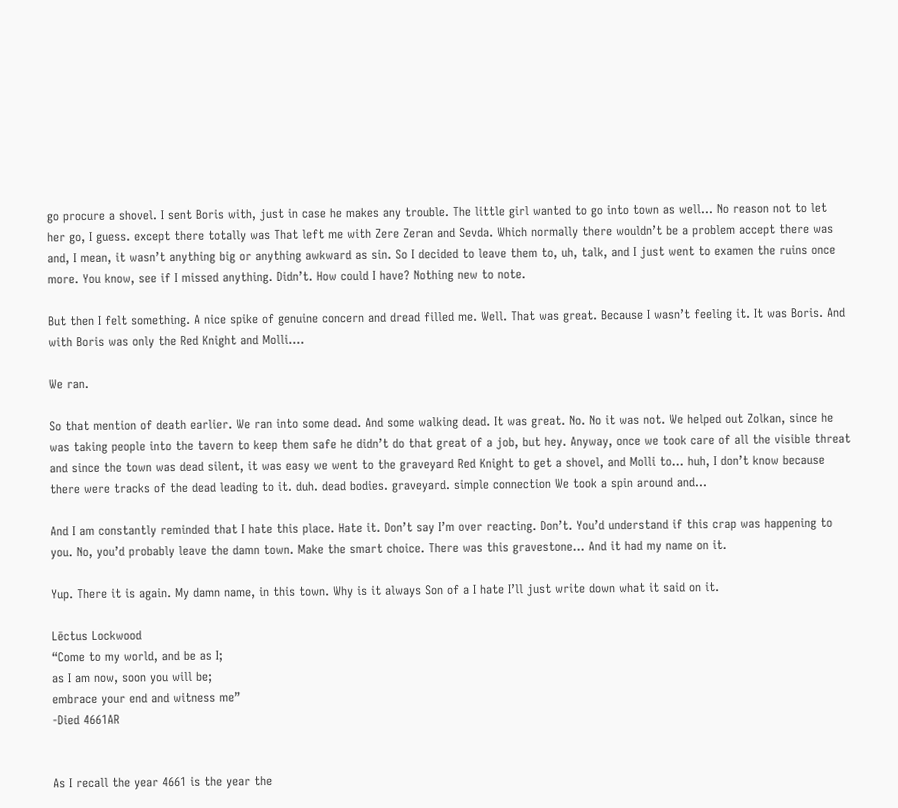go procure a shovel. I sent Boris with, just in case he makes any trouble. The little girl wanted to go into town as well… No reason not to let her go, I guess. except there totally was That left me with Zere Zeran and Sevda. Which normally there wouldn’t be a problem accept there was and, I mean, it wasn’t anything big or anything awkward as sin. So I decided to leave them to, uh, talk, and I just went to examen the ruins once more. You know, see if I missed anything. Didn’t. How could I have? Nothing new to note.

But then I felt something. A nice spike of genuine concern and dread filled me. Well. That was great. Because I wasn’t feeling it. It was Boris. And with Boris was only the Red Knight and Molli….

We ran.

So that mention of death earlier. We ran into some dead. And some walking dead. It was great. No. No it was not. We helped out Zolkan, since he was taking people into the tavern to keep them safe he didn’t do that great of a job, but hey. Anyway, once we took care of all the visible threat and since the town was dead silent, it was easy we went to the graveyard Red Knight to get a shovel, and Molli to… huh, I don’t know because there were tracks of the dead leading to it. duh. dead bodies. graveyard. simple connection We took a spin around and…

And I am constantly reminded that I hate this place. Hate it. Don’t say I’m over reacting. Don’t. You’d understand if this crap was happening to you. No, you’d probably leave the damn town. Make the smart choice. There was this gravestone… And it had my name on it.

Yup. There it is again. My damn name, in this town. Why is it always Son of a I hate I’ll just write down what it said on it.

Lēctus Lockwood
“Come to my world, and be as I;
as I am now, soon you will be;
embrace your end and witness me”
-Died 4661AR


As I recall the year 4661 is the year the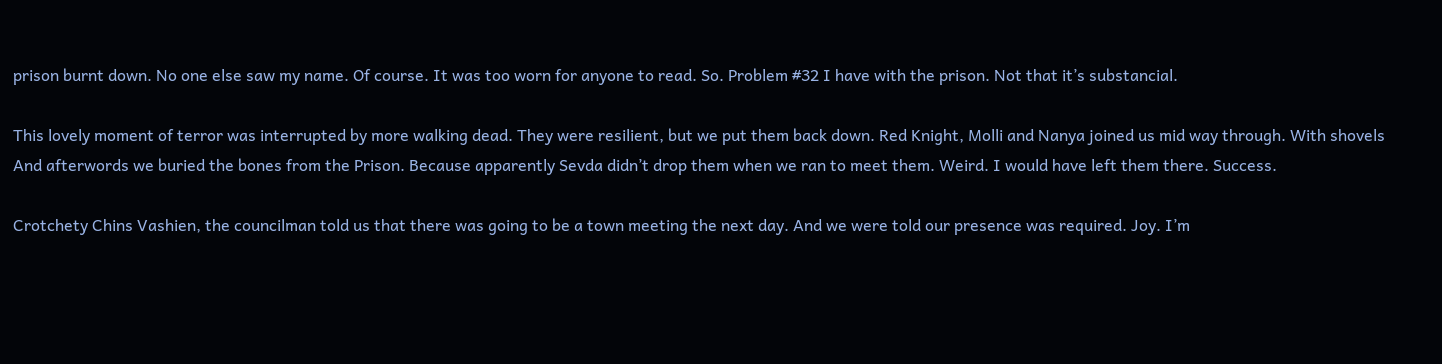prison burnt down. No one else saw my name. Of course. It was too worn for anyone to read. So. Problem #32 I have with the prison. Not that it’s substancial.

This lovely moment of terror was interrupted by more walking dead. They were resilient, but we put them back down. Red Knight, Molli and Nanya joined us mid way through. With shovels And afterwords we buried the bones from the Prison. Because apparently Sevda didn’t drop them when we ran to meet them. Weird. I would have left them there. Success.

Crotchety Chins Vashien, the councilman told us that there was going to be a town meeting the next day. And we were told our presence was required. Joy. I’m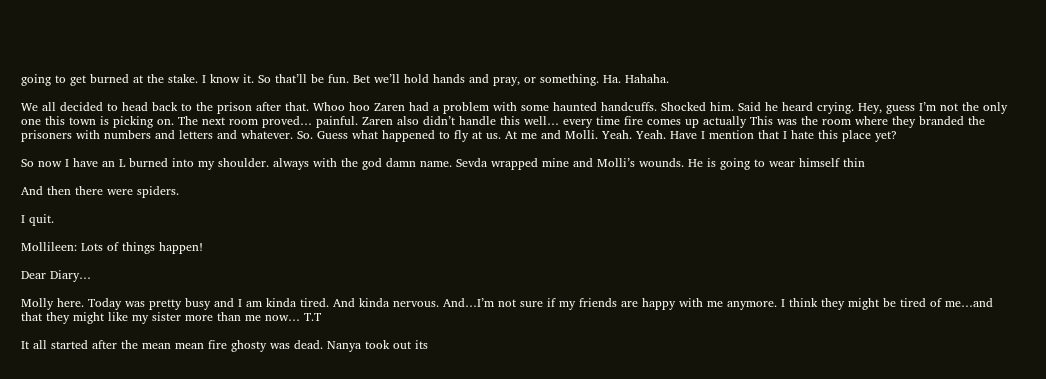going to get burned at the stake. I know it. So that’ll be fun. Bet we’ll hold hands and pray, or something. Ha. Hahaha.

We all decided to head back to the prison after that. Whoo hoo Zaren had a problem with some haunted handcuffs. Shocked him. Said he heard crying. Hey, guess I’m not the only one this town is picking on. The next room proved… painful. Zaren also didn’t handle this well… every time fire comes up actually This was the room where they branded the prisoners with numbers and letters and whatever. So. Guess what happened to fly at us. At me and Molli. Yeah. Yeah. Have I mention that I hate this place yet?

So now I have an L burned into my shoulder. always with the god damn name. Sevda wrapped mine and Molli’s wounds. He is going to wear himself thin

And then there were spiders.

I quit.

Mollileen: Lots of things happen!

Dear Diary…

Molly here. Today was pretty busy and I am kinda tired. And kinda nervous. And…I’m not sure if my friends are happy with me anymore. I think they might be tired of me…and that they might like my sister more than me now… T.T

It all started after the mean mean fire ghosty was dead. Nanya took out its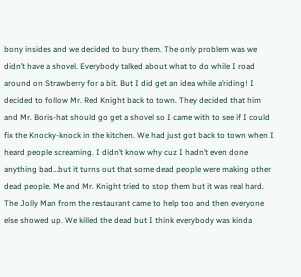bony insides and we decided to bury them. The only problem was we didn’t have a shovel. Everybody talked about what to do while I road around on Strawberry for a bit. But I did get an idea while a’riding! I decided to follow Mr. Red Knight back to town. They decided that him and Mr. Boris-hat should go get a shovel so I came with to see if I could fix the Knocky-knock in the kitchen. We had just got back to town when I heard people screaming. I didn’t know why cuz I hadn’t even done anything bad…but it turns out that some dead people were making other dead people. Me and Mr. Knight tried to stop them but it was real hard. The Jolly Man from the restaurant came to help too and then everyone else showed up. We killed the dead but I think everybody was kinda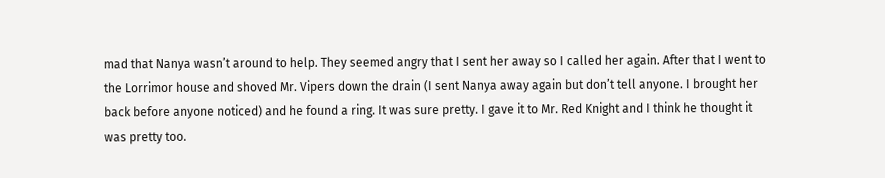mad that Nanya wasn’t around to help. They seemed angry that I sent her away so I called her again. After that I went to the Lorrimor house and shoved Mr. Vipers down the drain (I sent Nanya away again but don’t tell anyone. I brought her back before anyone noticed) and he found a ring. It was sure pretty. I gave it to Mr. Red Knight and I think he thought it was pretty too.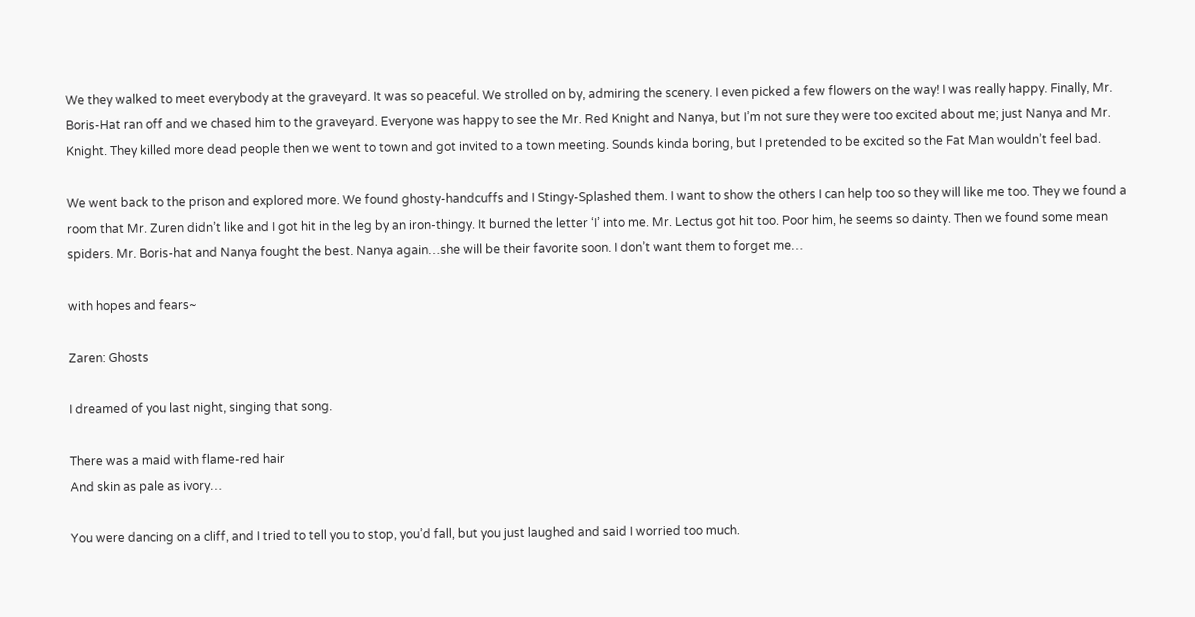We they walked to meet everybody at the graveyard. It was so peaceful. We strolled on by, admiring the scenery. I even picked a few flowers on the way! I was really happy. Finally, Mr. Boris-Hat ran off and we chased him to the graveyard. Everyone was happy to see the Mr. Red Knight and Nanya, but I’m not sure they were too excited about me; just Nanya and Mr. Knight. They killed more dead people then we went to town and got invited to a town meeting. Sounds kinda boring, but I pretended to be excited so the Fat Man wouldn’t feel bad.

We went back to the prison and explored more. We found ghosty-handcuffs and I Stingy-Splashed them. I want to show the others I can help too so they will like me too. They we found a room that Mr. Zuren didn’t like and I got hit in the leg by an iron-thingy. It burned the letter ‘I’ into me. Mr. Lectus got hit too. Poor him, he seems so dainty. Then we found some mean spiders. Mr. Boris-hat and Nanya fought the best. Nanya again…she will be their favorite soon. I don’t want them to forget me…

with hopes and fears~

Zaren: Ghosts

I dreamed of you last night, singing that song.

There was a maid with flame-red hair
And skin as pale as ivory…

You were dancing on a cliff, and I tried to tell you to stop, you’d fall, but you just laughed and said I worried too much.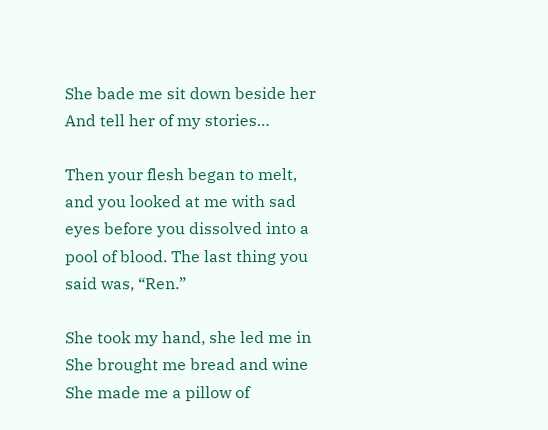She bade me sit down beside her
And tell her of my stories…

Then your flesh began to melt, and you looked at me with sad eyes before you dissolved into a pool of blood. The last thing you said was, “Ren.”

She took my hand, she led me in
She brought me bread and wine
She made me a pillow of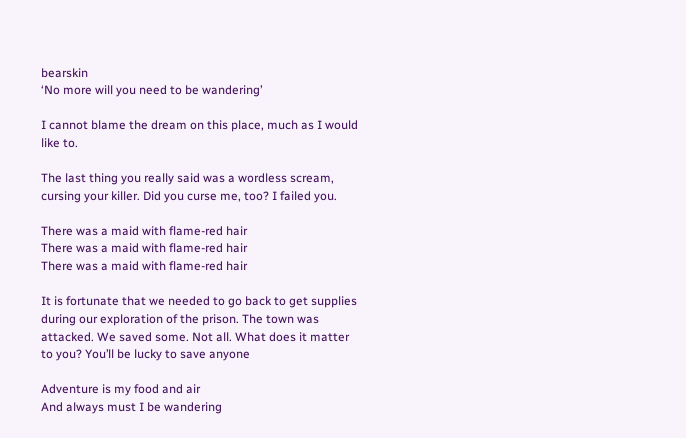bearskin
‘No more will you need to be wandering’

I cannot blame the dream on this place, much as I would like to.

The last thing you really said was a wordless scream, cursing your killer. Did you curse me, too? I failed you.

There was a maid with flame-red hair
There was a maid with flame-red hair
There was a maid with flame-red hair

It is fortunate that we needed to go back to get supplies during our exploration of the prison. The town was attacked. We saved some. Not all. What does it matter to you? You’ll be lucky to save anyone

Adventure is my food and air
And always must I be wandering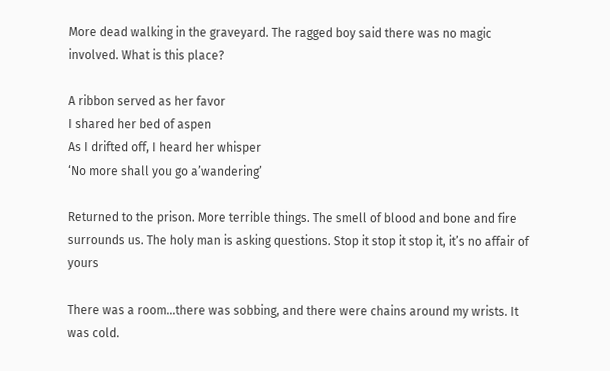More dead walking in the graveyard. The ragged boy said there was no magic involved. What is this place?

A ribbon served as her favor
I shared her bed of aspen
As I drifted off, I heard her whisper
‘No more shall you go a’wandering’

Returned to the prison. More terrible things. The smell of blood and bone and fire surrounds us. The holy man is asking questions. Stop it stop it stop it, it’s no affair of yours

There was a room…there was sobbing, and there were chains around my wrists. It was cold.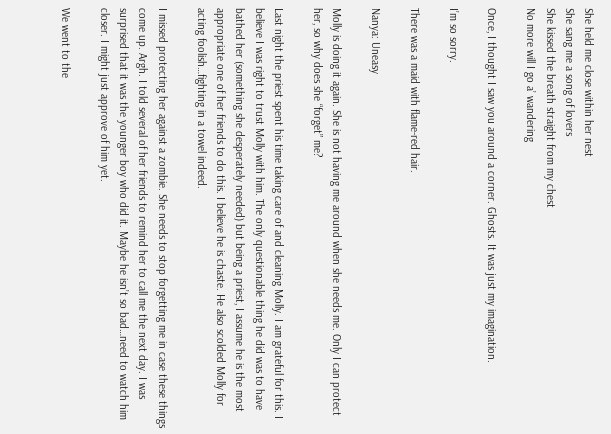She held me close within her nest
She sang me a song of lovers
She kissed the breath straight from my chest
No more will I go a’ wandering

Once, I thought I saw you around a corner. Ghosts. It was just my imagination.

I’m so sorry.

There was a maid with flame-red hair.

Nanya: Uneasy

Molly is doing it again. She is not having me around when she needs me. Only I can protect her, so why does she “forget” me?

Last night the priest spent his time taking care of and cleaning Molly. I am grateful for this. I believe I was right to trust Molly with him. The only questionable thing he did was to have bathed her (something she desperately needed) but being a priest, I assume he is the most appropriate one of her friends to do this. I believe he is chaste. He also scolded Molly for acting foolish…fighting in a towel indeed.

I missed protecting her against a zombie. She needs to stop forgetting me in case these things come up. Argh. I told several of her friends to remind her to call me the next day. I was surprised that it was the younger boy who did it. Maybe he isn’t so bad…need to watch him closer. I might just approve of him yet.

We went to the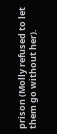prison (Molly refused to let them go without her).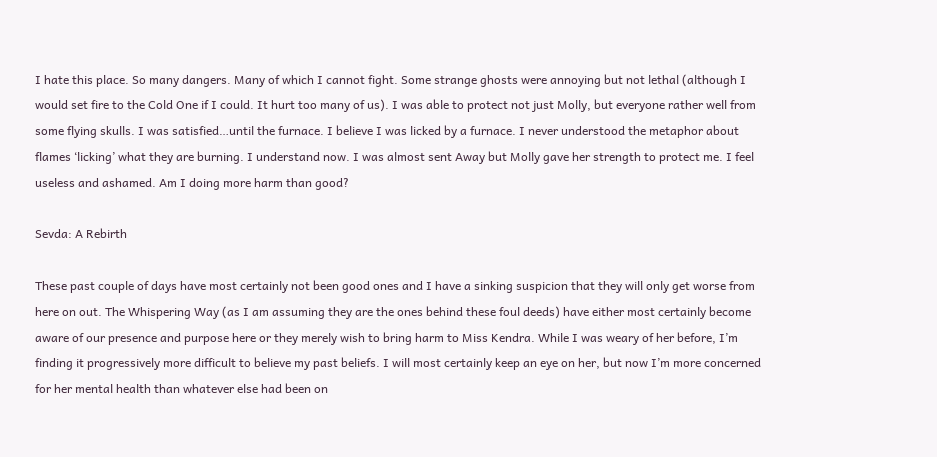I hate this place. So many dangers. Many of which I cannot fight. Some strange ghosts were annoying but not lethal (although I would set fire to the Cold One if I could. It hurt too many of us). I was able to protect not just Molly, but everyone rather well from some flying skulls. I was satisfied…until the furnace. I believe I was licked by a furnace. I never understood the metaphor about flames ‘licking’ what they are burning. I understand now. I was almost sent Away but Molly gave her strength to protect me. I feel useless and ashamed. Am I doing more harm than good?

Sevda: A Rebirth

These past couple of days have most certainly not been good ones and I have a sinking suspicion that they will only get worse from here on out. The Whispering Way (as I am assuming they are the ones behind these foul deeds) have either most certainly become aware of our presence and purpose here or they merely wish to bring harm to Miss Kendra. While I was weary of her before, I’m finding it progressively more difficult to believe my past beliefs. I will most certainly keep an eye on her, but now I’m more concerned for her mental health than whatever else had been on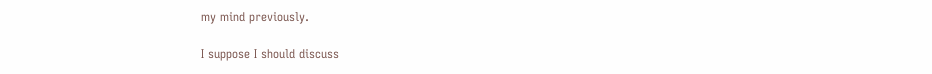my mind previously.

I suppose I should discuss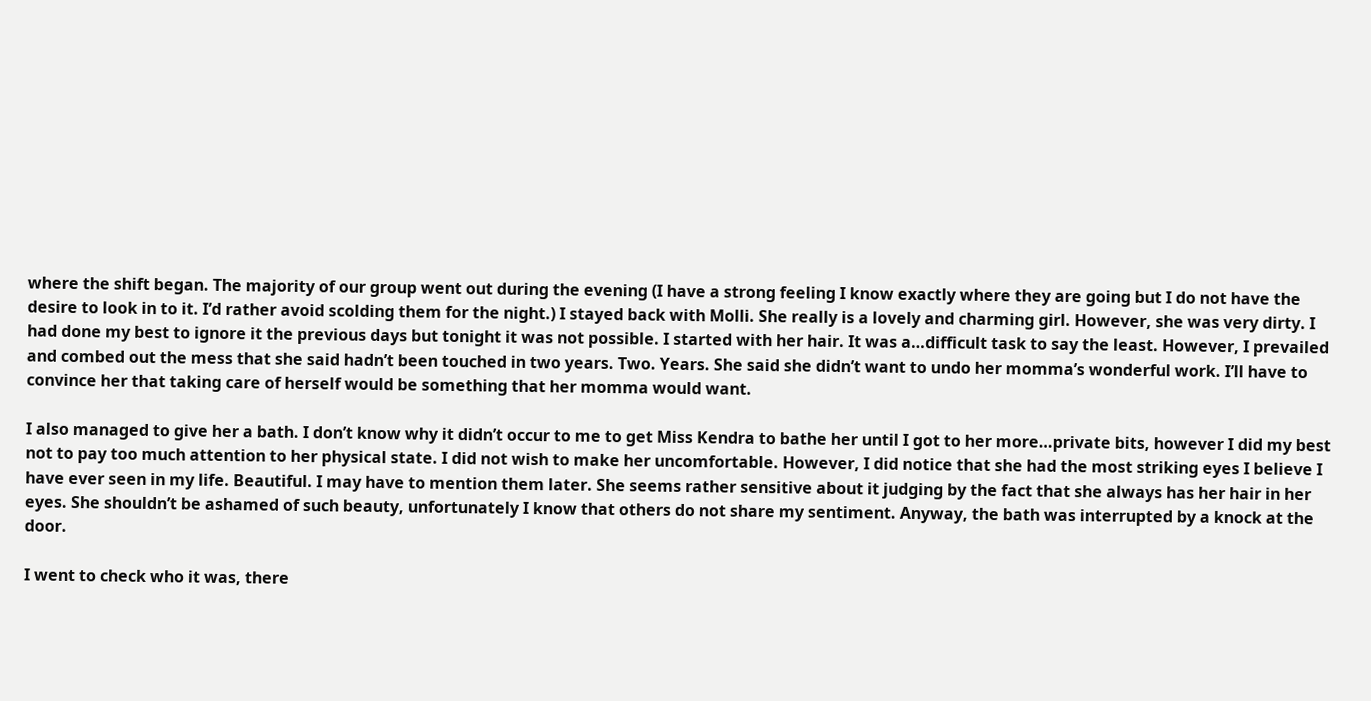where the shift began. The majority of our group went out during the evening (I have a strong feeling I know exactly where they are going but I do not have the desire to look in to it. I’d rather avoid scolding them for the night.) I stayed back with Molli. She really is a lovely and charming girl. However, she was very dirty. I had done my best to ignore it the previous days but tonight it was not possible. I started with her hair. It was a…difficult task to say the least. However, I prevailed and combed out the mess that she said hadn’t been touched in two years. Two. Years. She said she didn’t want to undo her momma’s wonderful work. I’ll have to convince her that taking care of herself would be something that her momma would want.

I also managed to give her a bath. I don’t know why it didn’t occur to me to get Miss Kendra to bathe her until I got to her more…private bits, however I did my best not to pay too much attention to her physical state. I did not wish to make her uncomfortable. However, I did notice that she had the most striking eyes I believe I have ever seen in my life. Beautiful. I may have to mention them later. She seems rather sensitive about it judging by the fact that she always has her hair in her eyes. She shouldn’t be ashamed of such beauty, unfortunately I know that others do not share my sentiment. Anyway, the bath was interrupted by a knock at the door.

I went to check who it was, there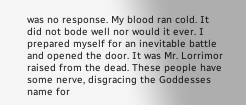was no response. My blood ran cold. It did not bode well nor would it ever. I prepared myself for an inevitable battle and opened the door. It was Mr. Lorrimor raised from the dead. These people have some nerve, disgracing the Goddesses name for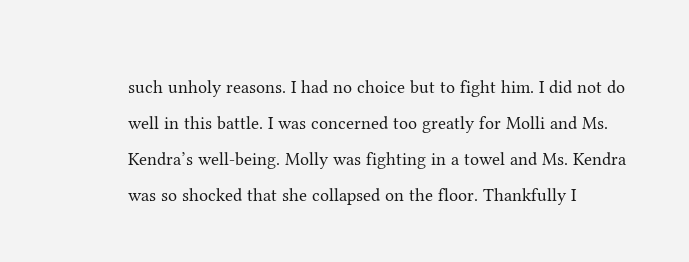such unholy reasons. I had no choice but to fight him. I did not do well in this battle. I was concerned too greatly for Molli and Ms. Kendra’s well-being. Molly was fighting in a towel and Ms. Kendra was so shocked that she collapsed on the floor. Thankfully I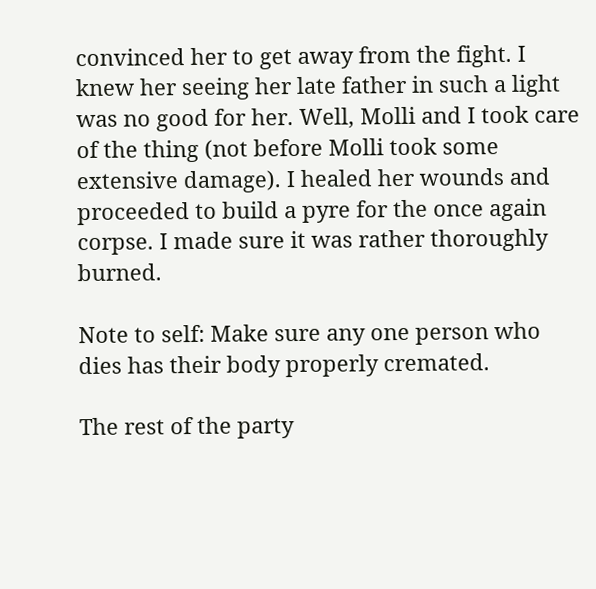convinced her to get away from the fight. I knew her seeing her late father in such a light was no good for her. Well, Molli and I took care of the thing (not before Molli took some extensive damage). I healed her wounds and proceeded to build a pyre for the once again corpse. I made sure it was rather thoroughly burned.

Note to self: Make sure any one person who dies has their body properly cremated.

The rest of the party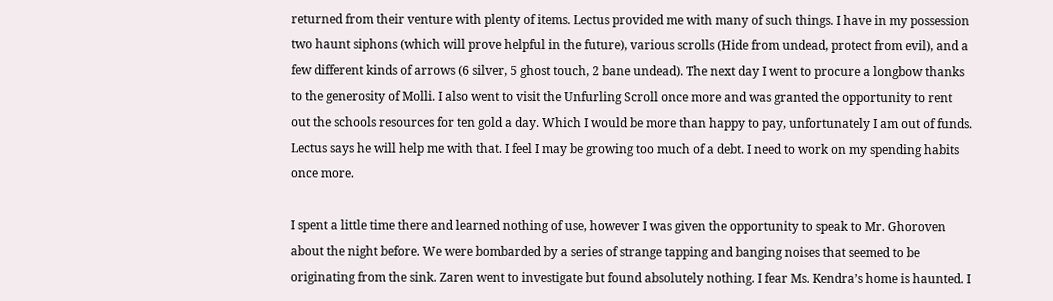returned from their venture with plenty of items. Lectus provided me with many of such things. I have in my possession two haunt siphons (which will prove helpful in the future), various scrolls (Hide from undead, protect from evil), and a few different kinds of arrows (6 silver, 5 ghost touch, 2 bane undead). The next day I went to procure a longbow thanks to the generosity of Molli. I also went to visit the Unfurling Scroll once more and was granted the opportunity to rent out the schools resources for ten gold a day. Which I would be more than happy to pay, unfortunately I am out of funds. Lectus says he will help me with that. I feel I may be growing too much of a debt. I need to work on my spending habits once more.

I spent a little time there and learned nothing of use, however I was given the opportunity to speak to Mr. Ghoroven about the night before. We were bombarded by a series of strange tapping and banging noises that seemed to be originating from the sink. Zaren went to investigate but found absolutely nothing. I fear Ms. Kendra’s home is haunted. I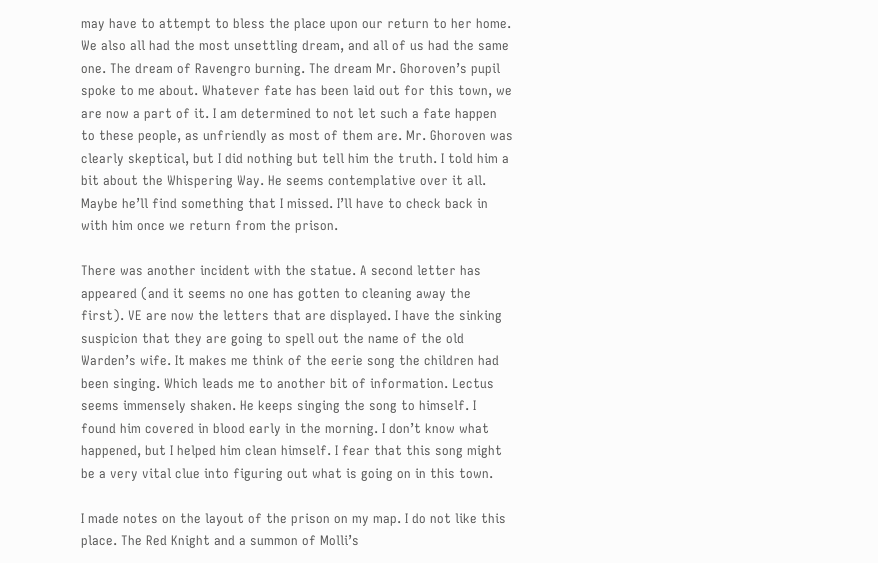may have to attempt to bless the place upon our return to her home. We also all had the most unsettling dream, and all of us had the same one. The dream of Ravengro burning. The dream Mr. Ghoroven’s pupil spoke to me about. Whatever fate has been laid out for this town, we are now a part of it. I am determined to not let such a fate happen to these people, as unfriendly as most of them are. Mr. Ghoroven was clearly skeptical, but I did nothing but tell him the truth. I told him a bit about the Whispering Way. He seems contemplative over it all. Maybe he’ll find something that I missed. I’ll have to check back in with him once we return from the prison.

There was another incident with the statue. A second letter has appeared (and it seems no one has gotten to cleaning away the first). VE are now the letters that are displayed. I have the sinking suspicion that they are going to spell out the name of the old Warden’s wife. It makes me think of the eerie song the children had been singing. Which leads me to another bit of information. Lectus seems immensely shaken. He keeps singing the song to himself. I found him covered in blood early in the morning. I don’t know what happened, but I helped him clean himself. I fear that this song might be a very vital clue into figuring out what is going on in this town.

I made notes on the layout of the prison on my map. I do not like this place. The Red Knight and a summon of Molli’s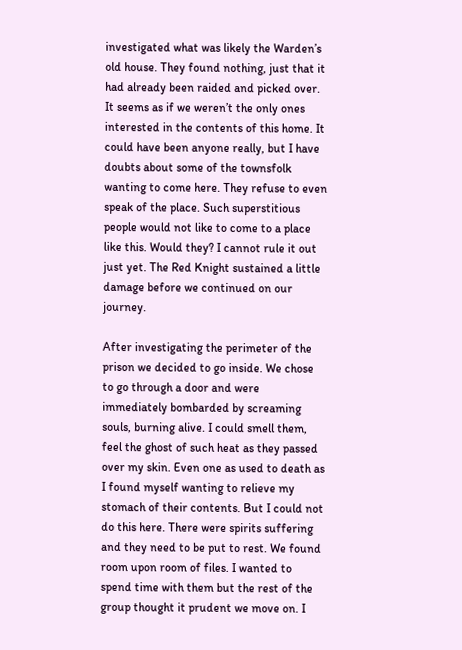investigated what was likely the Warden’s old house. They found nothing, just that it had already been raided and picked over. It seems as if we weren’t the only ones interested in the contents of this home. It could have been anyone really, but I have doubts about some of the townsfolk wanting to come here. They refuse to even speak of the place. Such superstitious people would not like to come to a place like this. Would they? I cannot rule it out just yet. The Red Knight sustained a little damage before we continued on our journey.

After investigating the perimeter of the prison we decided to go inside. We chose to go through a door and were immediately bombarded by screaming souls, burning alive. I could smell them, feel the ghost of such heat as they passed over my skin. Even one as used to death as I found myself wanting to relieve my stomach of their contents. But I could not do this here. There were spirits suffering and they need to be put to rest. We found room upon room of files. I wanted to spend time with them but the rest of the group thought it prudent we move on. I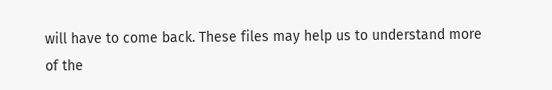will have to come back. These files may help us to understand more of the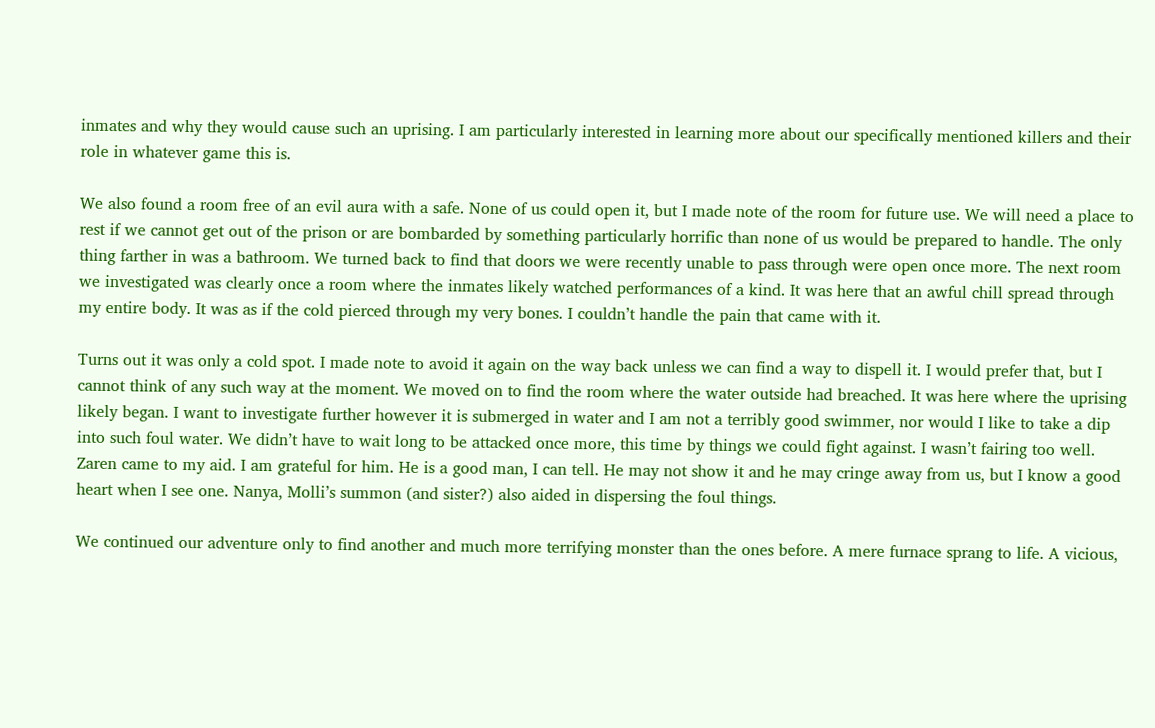inmates and why they would cause such an uprising. I am particularly interested in learning more about our specifically mentioned killers and their role in whatever game this is.

We also found a room free of an evil aura with a safe. None of us could open it, but I made note of the room for future use. We will need a place to rest if we cannot get out of the prison or are bombarded by something particularly horrific than none of us would be prepared to handle. The only thing farther in was a bathroom. We turned back to find that doors we were recently unable to pass through were open once more. The next room we investigated was clearly once a room where the inmates likely watched performances of a kind. It was here that an awful chill spread through my entire body. It was as if the cold pierced through my very bones. I couldn’t handle the pain that came with it.

Turns out it was only a cold spot. I made note to avoid it again on the way back unless we can find a way to dispell it. I would prefer that, but I cannot think of any such way at the moment. We moved on to find the room where the water outside had breached. It was here where the uprising likely began. I want to investigate further however it is submerged in water and I am not a terribly good swimmer, nor would I like to take a dip into such foul water. We didn’t have to wait long to be attacked once more, this time by things we could fight against. I wasn’t fairing too well. Zaren came to my aid. I am grateful for him. He is a good man, I can tell. He may not show it and he may cringe away from us, but I know a good heart when I see one. Nanya, Molli’s summon (and sister?) also aided in dispersing the foul things.

We continued our adventure only to find another and much more terrifying monster than the ones before. A mere furnace sprang to life. A vicious,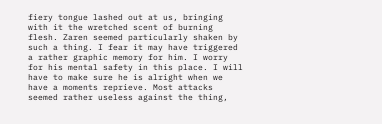fiery tongue lashed out at us, bringing with it the wretched scent of burning flesh. Zaren seemed particularly shaken by such a thing. I fear it may have triggered a rather graphic memory for him. I worry for his mental safety in this place. I will have to make sure he is alright when we have a moments reprieve. Most attacks seemed rather useless against the thing,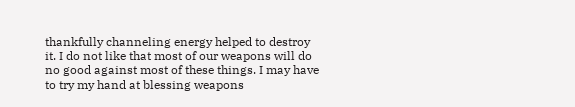thankfully channeling energy helped to destroy it. I do not like that most of our weapons will do no good against most of these things. I may have to try my hand at blessing weapons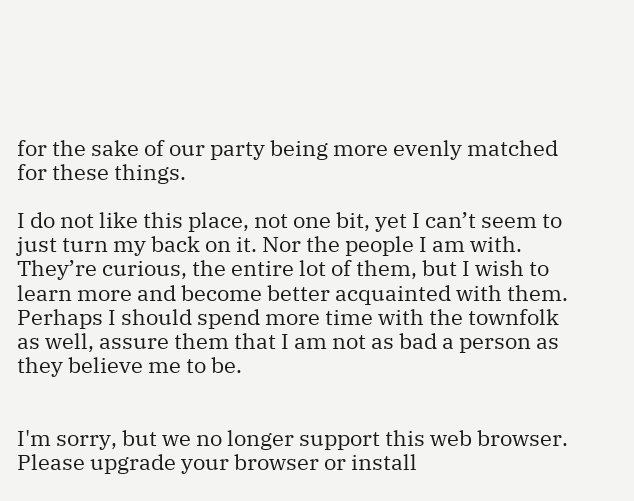for the sake of our party being more evenly matched for these things.

I do not like this place, not one bit, yet I can’t seem to just turn my back on it. Nor the people I am with. They’re curious, the entire lot of them, but I wish to learn more and become better acquainted with them. Perhaps I should spend more time with the townfolk as well, assure them that I am not as bad a person as they believe me to be.


I'm sorry, but we no longer support this web browser. Please upgrade your browser or install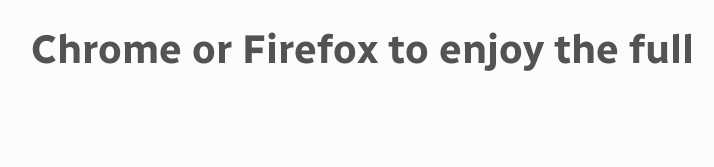Chrome or Firefox to enjoy the full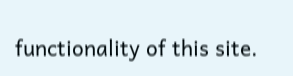functionality of this site.